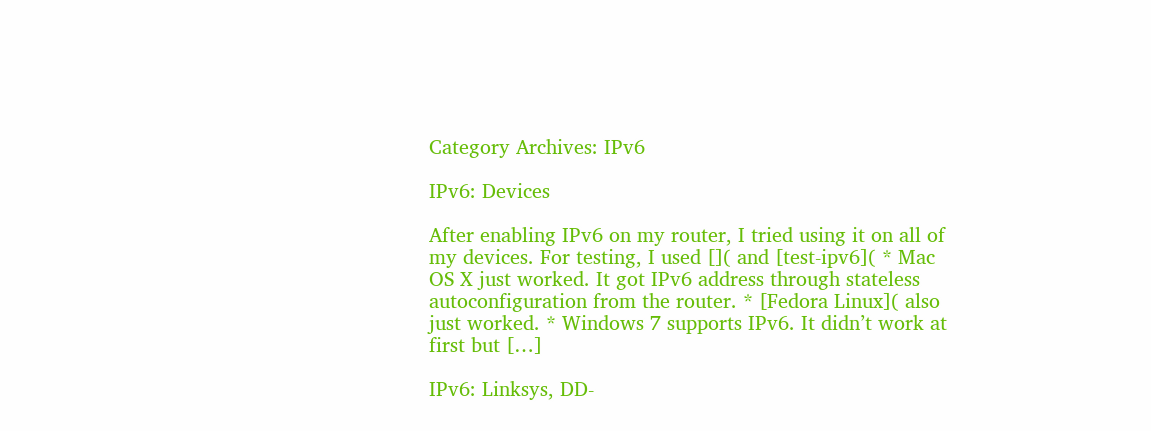Category Archives: IPv6

IPv6: Devices

After enabling IPv6 on my router, I tried using it on all of my devices. For testing, I used []( and [test-ipv6]( * Mac OS X just worked. It got IPv6 address through stateless autoconfiguration from the router. * [Fedora Linux]( also just worked. * Windows 7 supports IPv6. It didn’t work at first but […]

IPv6: Linksys, DD-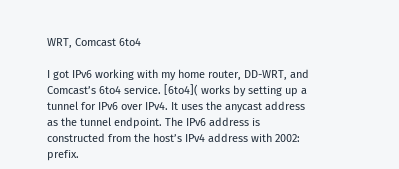WRT, Comcast 6to4

I got IPv6 working with my home router, DD-WRT, and Comcast’s 6to4 service. [6to4]( works by setting up a tunnel for IPv6 over IPv4. It uses the anycast address as the tunnel endpoint. The IPv6 address is constructed from the host’s IPv4 address with 2002: prefix.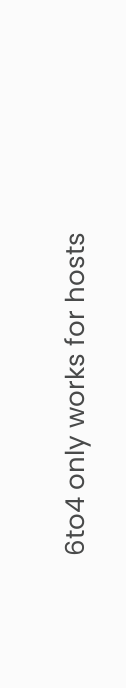6to4 only works for hosts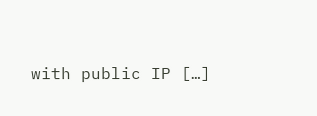with public IP […]